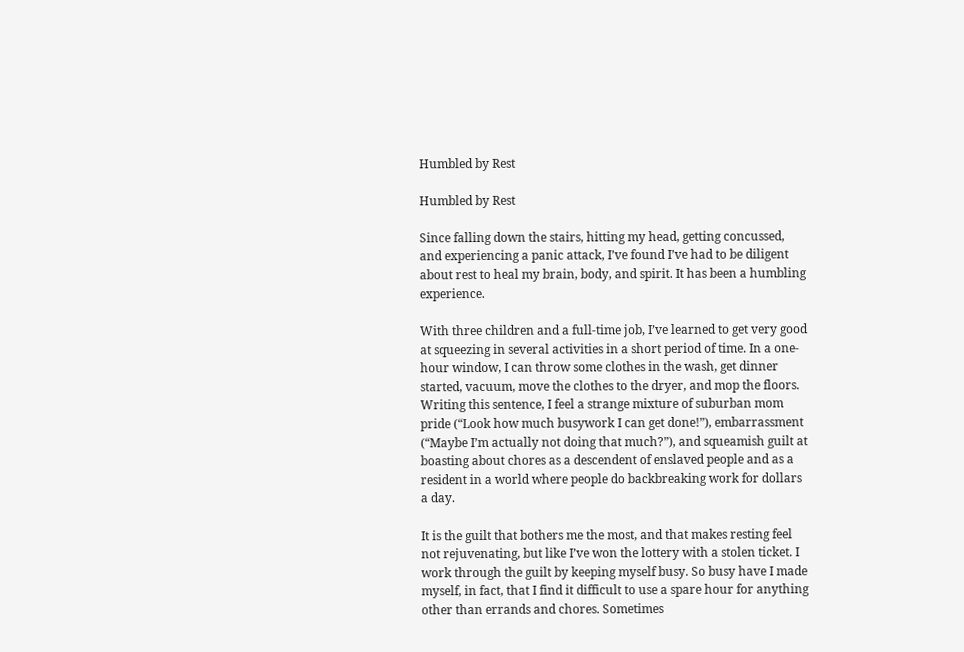Humbled by Rest

Humbled by Rest

Since falling down the stairs, hitting my head, getting concussed, and experiencing a panic attack, I’ve found I’ve had to be diligent about rest to heal my brain, body, and spirit. It has been a humbling experience.

With three children and a full-time job, I’ve learned to get very good at squeezing in several activities in a short period of time. In a one-hour window, I can throw some clothes in the wash, get dinner started, vacuum, move the clothes to the dryer, and mop the floors. Writing this sentence, I feel a strange mixture of suburban mom pride (“Look how much busywork I can get done!”), embarrassment (“Maybe I’m actually not doing that much?”), and squeamish guilt at boasting about chores as a descendent of enslaved people and as a resident in a world where people do backbreaking work for dollars a day.

It is the guilt that bothers me the most, and that makes resting feel not rejuvenating, but like I’ve won the lottery with a stolen ticket. I work through the guilt by keeping myself busy. So busy have I made myself, in fact, that I find it difficult to use a spare hour for anything other than errands and chores. Sometimes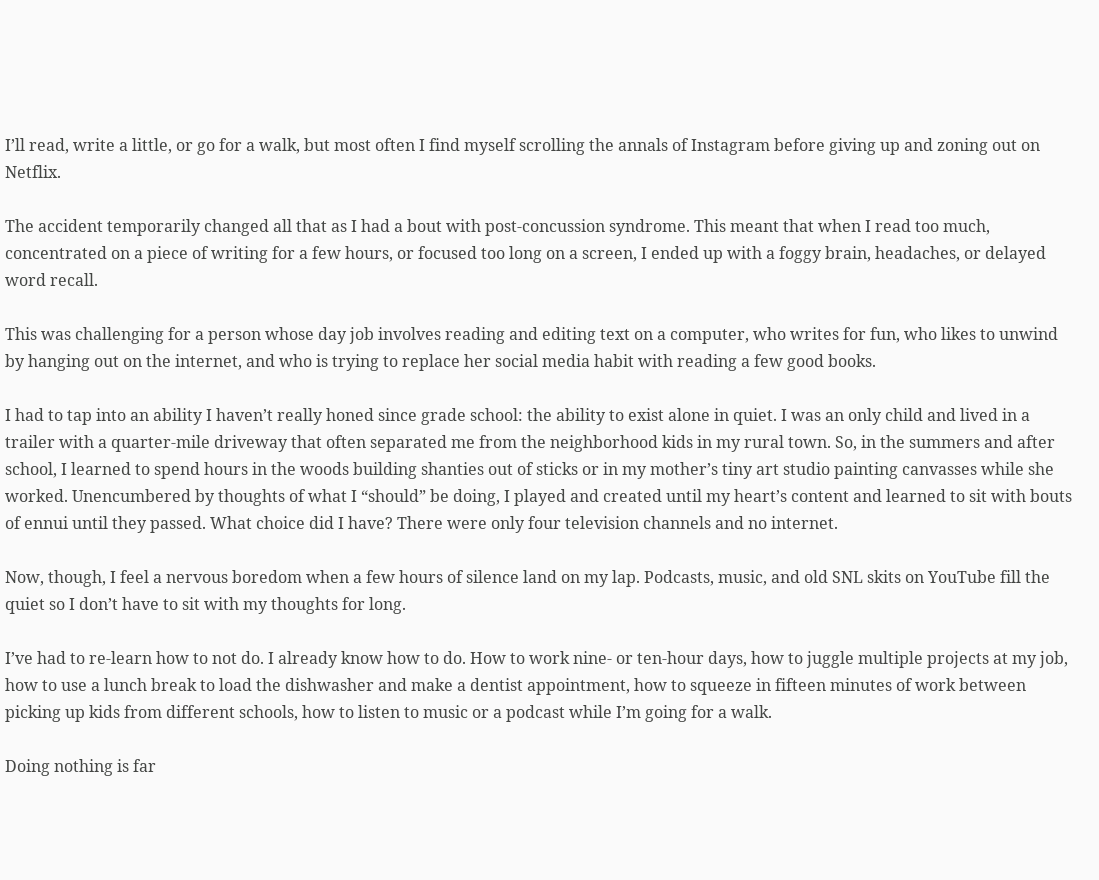I’ll read, write a little, or go for a walk, but most often I find myself scrolling the annals of Instagram before giving up and zoning out on Netflix.

The accident temporarily changed all that as I had a bout with post-concussion syndrome. This meant that when I read too much, concentrated on a piece of writing for a few hours, or focused too long on a screen, I ended up with a foggy brain, headaches, or delayed word recall.

This was challenging for a person whose day job involves reading and editing text on a computer, who writes for fun, who likes to unwind by hanging out on the internet, and who is trying to replace her social media habit with reading a few good books.

I had to tap into an ability I haven’t really honed since grade school: the ability to exist alone in quiet. I was an only child and lived in a trailer with a quarter-mile driveway that often separated me from the neighborhood kids in my rural town. So, in the summers and after school, I learned to spend hours in the woods building shanties out of sticks or in my mother’s tiny art studio painting canvasses while she worked. Unencumbered by thoughts of what I “should” be doing, I played and created until my heart’s content and learned to sit with bouts of ennui until they passed. What choice did I have? There were only four television channels and no internet.

Now, though, I feel a nervous boredom when a few hours of silence land on my lap. Podcasts, music, and old SNL skits on YouTube fill the quiet so I don’t have to sit with my thoughts for long.

I’ve had to re-learn how to not do. I already know how to do. How to work nine- or ten-hour days, how to juggle multiple projects at my job, how to use a lunch break to load the dishwasher and make a dentist appointment, how to squeeze in fifteen minutes of work between picking up kids from different schools, how to listen to music or a podcast while I’m going for a walk.

Doing nothing is far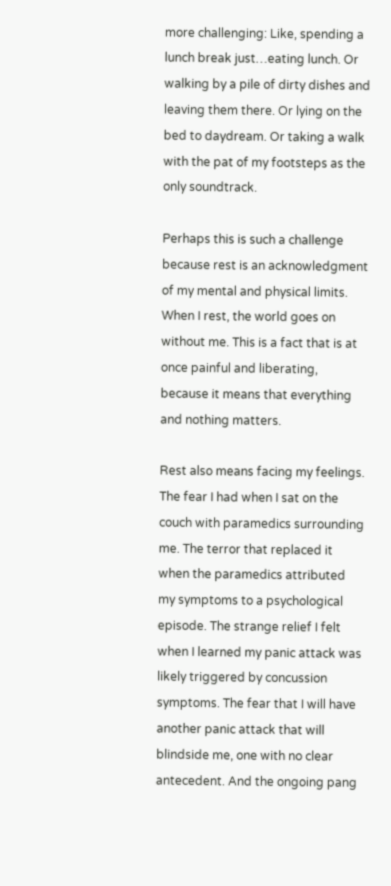more challenging: Like, spending a lunch break just…eating lunch. Or walking by a pile of dirty dishes and leaving them there. Or lying on the bed to daydream. Or taking a walk with the pat of my footsteps as the only soundtrack.

Perhaps this is such a challenge because rest is an acknowledgment of my mental and physical limits. When I rest, the world goes on without me. This is a fact that is at once painful and liberating, because it means that everything and nothing matters.

Rest also means facing my feelings. The fear I had when I sat on the couch with paramedics surrounding me. The terror that replaced it when the paramedics attributed my symptoms to a psychological episode. The strange relief I felt when I learned my panic attack was likely triggered by concussion symptoms. The fear that I will have another panic attack that will blindside me, one with no clear antecedent. And the ongoing pang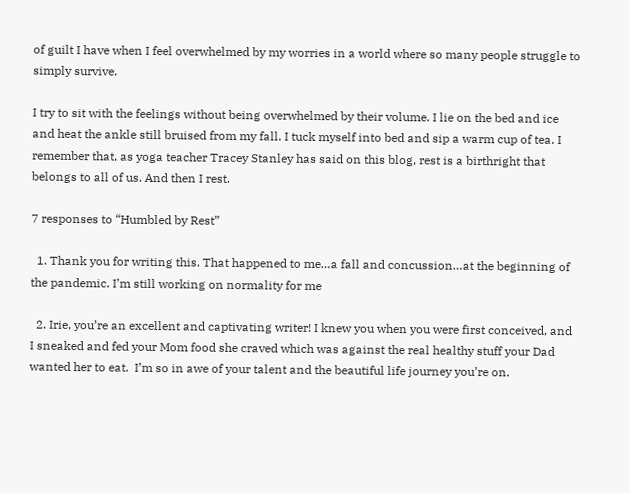of guilt I have when I feel overwhelmed by my worries in a world where so many people struggle to simply survive.

I try to sit with the feelings without being overwhelmed by their volume. I lie on the bed and ice and heat the ankle still bruised from my fall. I tuck myself into bed and sip a warm cup of tea. I remember that, as yoga teacher Tracey Stanley has said on this blog, rest is a birthright that belongs to all of us. And then I rest.

7 responses to “Humbled by Rest”

  1. Thank you for writing this. That happened to me…a fall and concussion…at the beginning of the pandemic. I’m still working on normality for me

  2. Irie, you’re an excellent and captivating writer! I knew you when you were first conceived, and I sneaked and fed your Mom food she craved which was against the real healthy stuff your Dad wanted her to eat.  I’m so in awe of your talent and the beautiful life journey you’re on.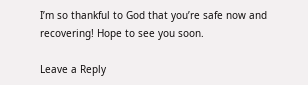I’m so thankful to God that you’re safe now and recovering! Hope to see you soon.

Leave a Reply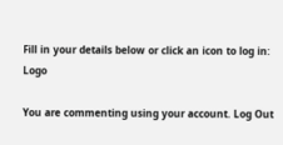Fill in your details below or click an icon to log in: Logo

You are commenting using your account. Log Out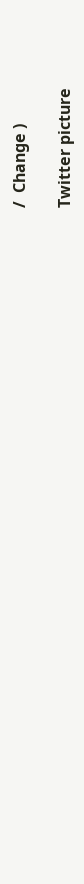/  Change )

Twitter picture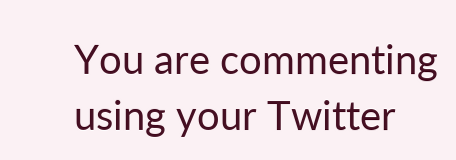You are commenting using your Twitter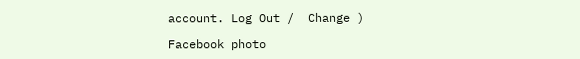account. Log Out /  Change )

Facebook photo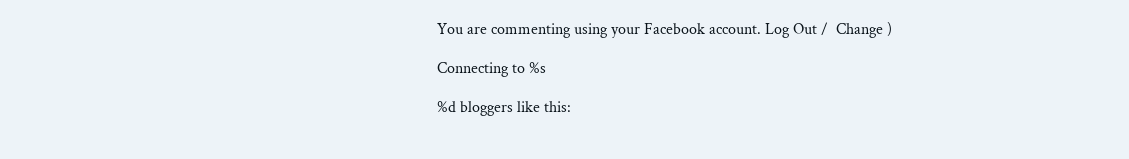You are commenting using your Facebook account. Log Out /  Change )

Connecting to %s

%d bloggers like this: